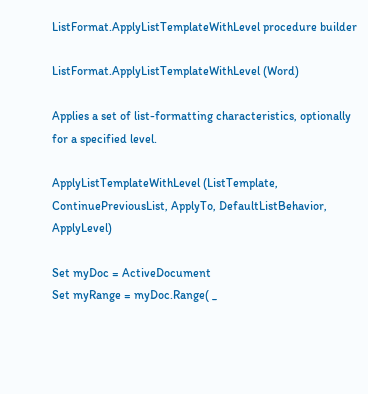ListFormat.ApplyListTemplateWithLevel procedure builder

ListFormat.ApplyListTemplateWithLevel (Word)

Applies a set of list-formatting characteristics, optionally for a specified level.

ApplyListTemplateWithLevel (ListTemplate, ContinuePreviousList, ApplyTo, DefaultListBehavior, ApplyLevel)

Set myDoc = ActiveDocument
Set myRange = myDoc.Range( _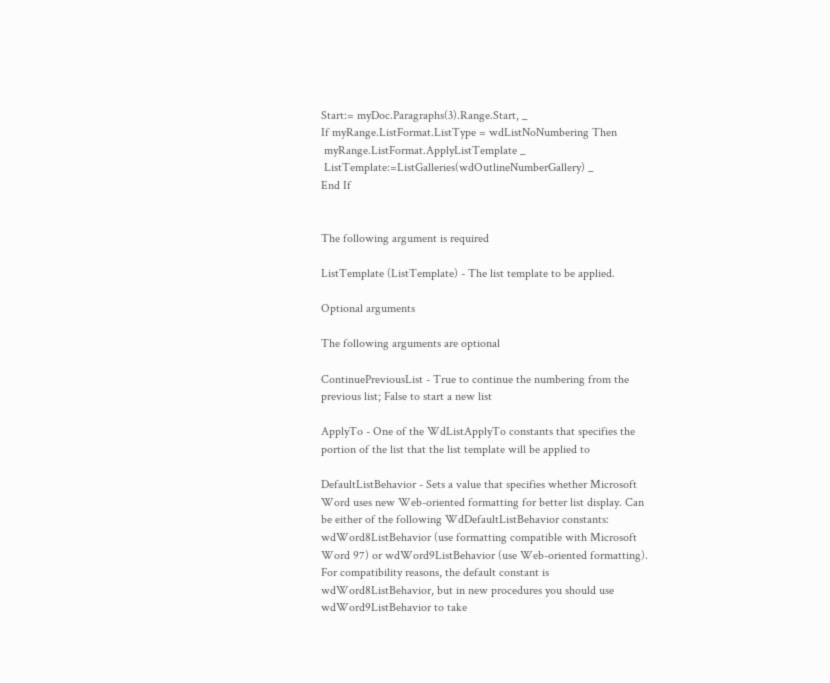Start:= myDoc.Paragraphs(3).Range.Start, _
If myRange.ListFormat.ListType = wdListNoNumbering Then
 myRange.ListFormat.ApplyListTemplate _
 ListTemplate:=ListGalleries(wdOutlineNumberGallery) _
End If


The following argument is required

ListTemplate (ListTemplate) - The list template to be applied.

Optional arguments

The following arguments are optional

ContinuePreviousList - True to continue the numbering from the previous list; False to start a new list

ApplyTo - One of the WdListApplyTo constants that specifies the portion of the list that the list template will be applied to

DefaultListBehavior - Sets a value that specifies whether Microsoft Word uses new Web-oriented formatting for better list display. Can be either of the following WdDefaultListBehavior constants: wdWord8ListBehavior (use formatting compatible with Microsoft Word 97) or wdWord9ListBehavior (use Web-oriented formatting). For compatibility reasons, the default constant is wdWord8ListBehavior, but in new procedures you should use wdWord9ListBehavior to take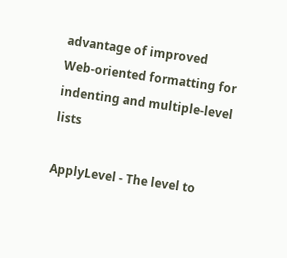advantage of improved Web-oriented formatting for indenting and multiple-level lists

ApplyLevel - The level to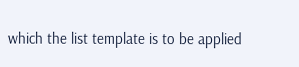which the list template is to be applied